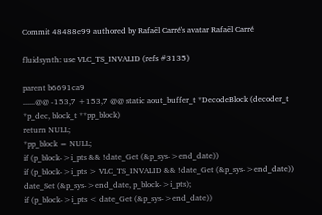Commit 48488e99 authored by Rafaël Carré's avatar Rafaël Carré

fluidsynth: use VLC_TS_INVALID (refs #3135)

parent b6691ca9
......@@ -153,7 +153,7 @@ static aout_buffer_t *DecodeBlock (decoder_t *p_dec, block_t **pp_block)
return NULL;
*pp_block = NULL;
if (p_block->i_pts && !date_Get (&p_sys->end_date))
if (p_block->i_pts > VLC_TS_INVALID && !date_Get (&p_sys->end_date))
date_Set (&p_sys->end_date, p_block->i_pts);
if (p_block->i_pts < date_Get (&p_sys->end_date))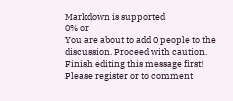Markdown is supported
0% or
You are about to add 0 people to the discussion. Proceed with caution.
Finish editing this message first!
Please register or to comment